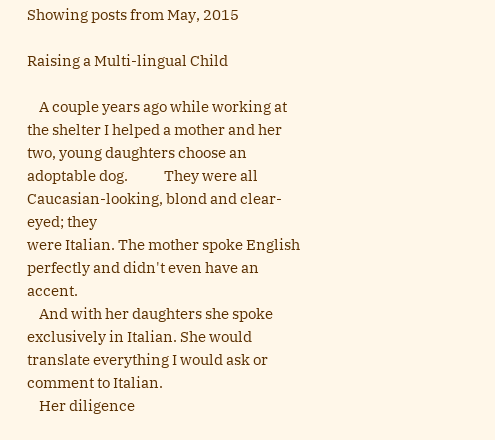Showing posts from May, 2015

Raising a Multi-lingual Child

    A couple years ago while working at the shelter I helped a mother and her two, young daughters choose an adoptable dog.            They were all Caucasian-looking, blond and clear-eyed; they
were Italian. The mother spoke English perfectly and didn't even have an accent.
    And with her daughters she spoke exclusively in Italian. She would translate everything I would ask or comment to Italian.
    Her diligence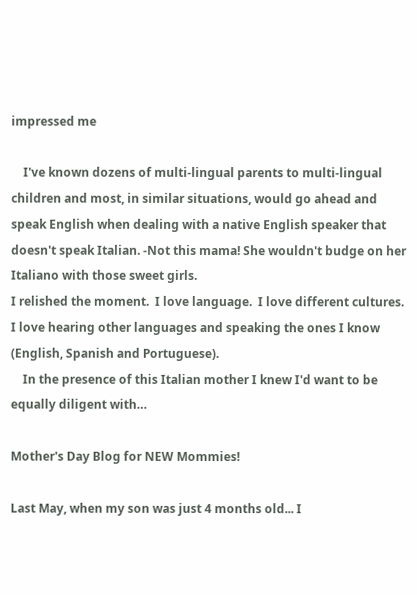impressed me

    I've known dozens of multi-lingual parents to multi-lingual children and most, in similar situations, would go ahead and speak English when dealing with a native English speaker that doesn't speak Italian. -Not this mama! She wouldn't budge on her Italiano with those sweet girls.
I relished the moment.  I love language.  I love different cultures.  I love hearing other languages and speaking the ones I know (English, Spanish and Portuguese).
    In the presence of this Italian mother I knew I'd want to be equally diligent with…

Mother's Day Blog for NEW Mommies!

Last May, when my son was just 4 months old... I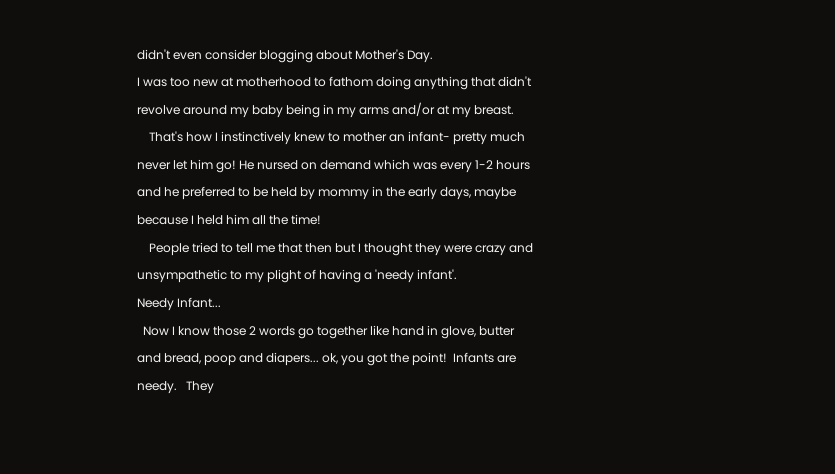didn't even consider blogging about Mother's Day.
I was too new at motherhood to fathom doing anything that didn't revolve around my baby being in my arms and/or at my breast.
    That's how I instinctively knew to mother an infant- pretty much never let him go! He nursed on demand which was every 1-2 hours and he preferred to be held by mommy in the early days, maybe because I held him all the time!
    People tried to tell me that then but I thought they were crazy and unsympathetic to my plight of having a 'needy infant'.
Needy Infant...
  Now I know those 2 words go together like hand in glove, butter and bread, poop and diapers... ok, you got the point!  Infants are needy.   They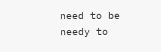need to be needy to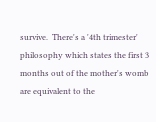survive.  There's a '4th trimester' philosophy which states the first 3 months out of the mother's womb are equivalent to the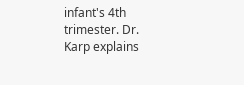infant's 4th trimester. Dr. Karp explains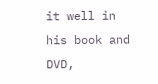it well in his book and DVD,